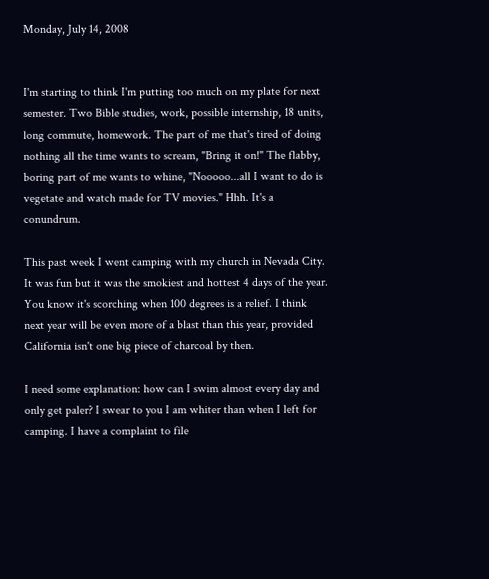Monday, July 14, 2008


I'm starting to think I'm putting too much on my plate for next semester. Two Bible studies, work, possible internship, 18 units, long commute, homework. The part of me that's tired of doing nothing all the time wants to scream, "Bring it on!" The flabby, boring part of me wants to whine, "Nooooo...all I want to do is vegetate and watch made for TV movies." Hhh. It's a conundrum.

This past week I went camping with my church in Nevada City. It was fun but it was the smokiest and hottest 4 days of the year. You know it's scorching when 100 degrees is a relief. I think next year will be even more of a blast than this year, provided California isn't one big piece of charcoal by then.

I need some explanation: how can I swim almost every day and only get paler? I swear to you I am whiter than when I left for camping. I have a complaint to file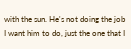with the sun. He's not doing the job I want him to do, just the one that I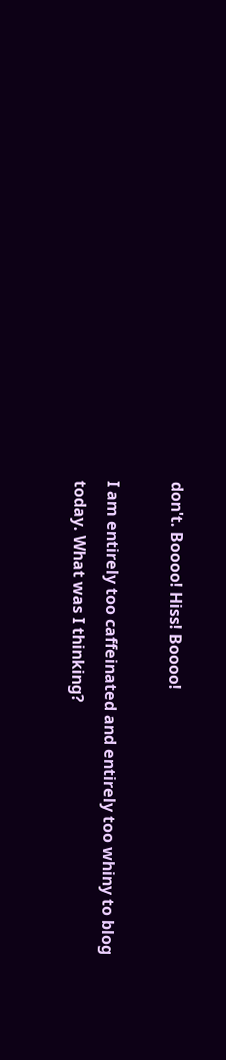don't. Boooo! Hiss! Boooo!

I am entirely too caffeinated and entirely too whiny to blog today. What was I thinking?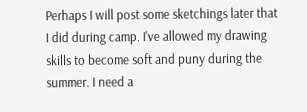Perhaps I will post some sketchings later that I did during camp. I've allowed my drawing skills to become soft and puny during the summer. I need a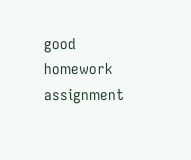good homework assignment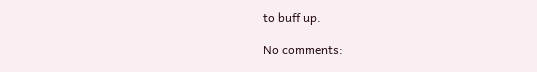to buff up.

No comments: